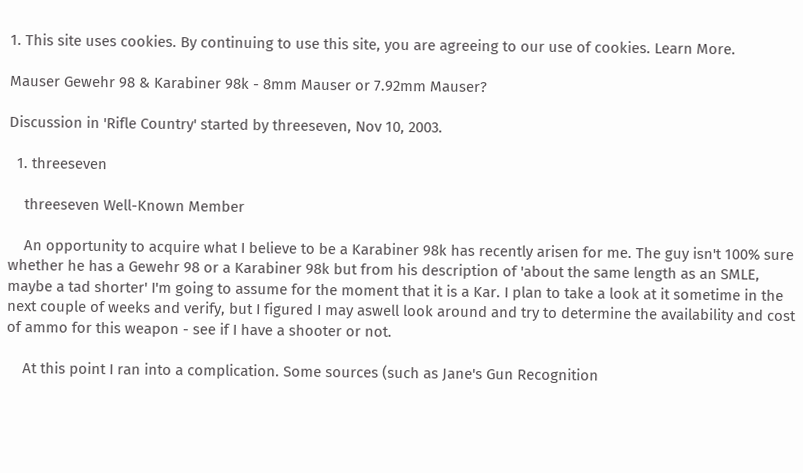1. This site uses cookies. By continuing to use this site, you are agreeing to our use of cookies. Learn More.

Mauser Gewehr 98 & Karabiner 98k - 8mm Mauser or 7.92mm Mauser?

Discussion in 'Rifle Country' started by threeseven, Nov 10, 2003.

  1. threeseven

    threeseven Well-Known Member

    An opportunity to acquire what I believe to be a Karabiner 98k has recently arisen for me. The guy isn't 100% sure whether he has a Gewehr 98 or a Karabiner 98k but from his description of 'about the same length as an SMLE, maybe a tad shorter' I'm going to assume for the moment that it is a Kar. I plan to take a look at it sometime in the next couple of weeks and verify, but I figured I may aswell look around and try to determine the availability and cost of ammo for this weapon - see if I have a shooter or not.

    At this point I ran into a complication. Some sources (such as Jane's Gun Recognition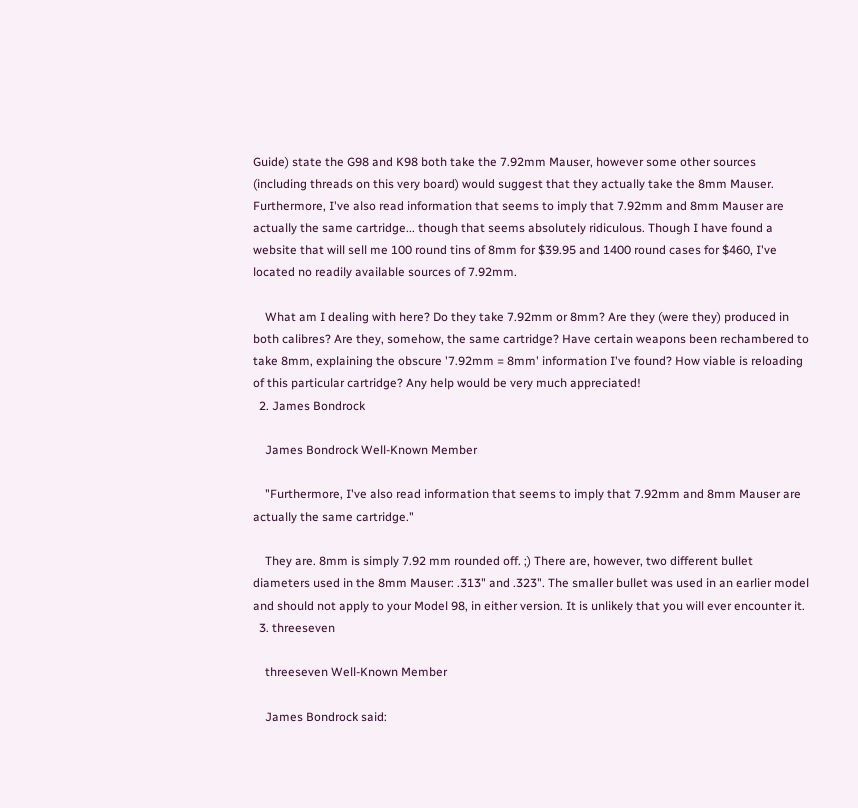Guide) state the G98 and K98 both take the 7.92mm Mauser, however some other sources (including threads on this very board) would suggest that they actually take the 8mm Mauser. Furthermore, I've also read information that seems to imply that 7.92mm and 8mm Mauser are actually the same cartridge... though that seems absolutely ridiculous. Though I have found a website that will sell me 100 round tins of 8mm for $39.95 and 1400 round cases for $460, I've located no readily available sources of 7.92mm.

    What am I dealing with here? Do they take 7.92mm or 8mm? Are they (were they) produced in both calibres? Are they, somehow, the same cartridge? Have certain weapons been rechambered to take 8mm, explaining the obscure '7.92mm = 8mm' information I've found? How viable is reloading of this particular cartridge? Any help would be very much appreciated!
  2. James Bondrock

    James Bondrock Well-Known Member

    "Furthermore, I've also read information that seems to imply that 7.92mm and 8mm Mauser are actually the same cartridge."

    They are. 8mm is simply 7.92 mm rounded off. ;) There are, however, two different bullet diameters used in the 8mm Mauser: .313" and .323". The smaller bullet was used in an earlier model and should not apply to your Model 98, in either version. It is unlikely that you will ever encounter it.
  3. threeseven

    threeseven Well-Known Member

    James Bondrock said: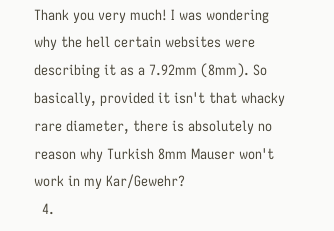Thank you very much! I was wondering why the hell certain websites were describing it as a 7.92mm (8mm). So basically, provided it isn't that whacky rare diameter, there is absolutely no reason why Turkish 8mm Mauser won't work in my Kar/Gewehr?
  4.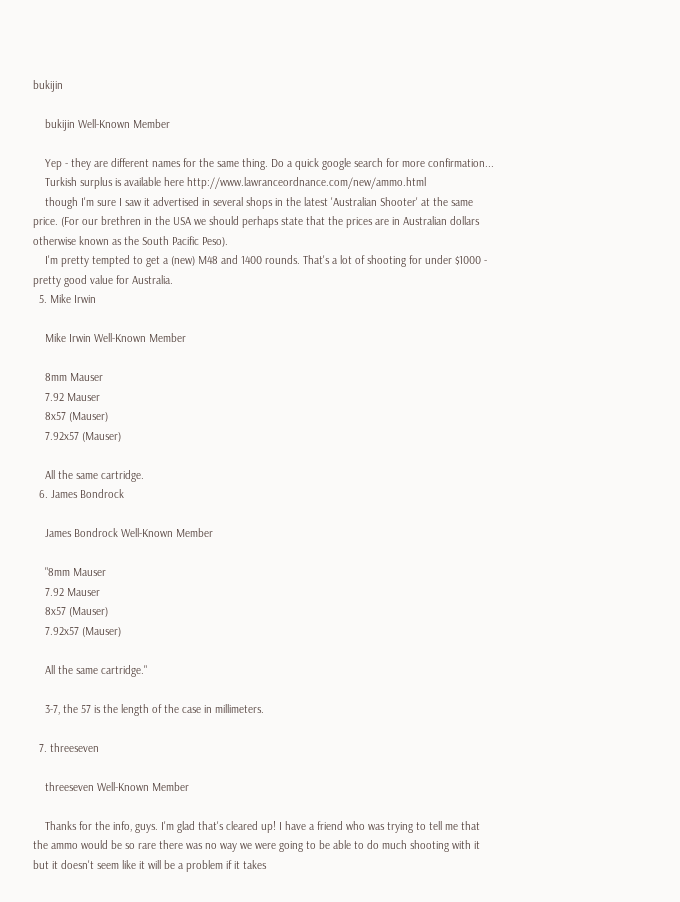bukijin

    bukijin Well-Known Member

    Yep - they are different names for the same thing. Do a quick google search for more confirmation...
    Turkish surplus is available here http://www.lawranceordnance.com/new/ammo.html
    though I'm sure I saw it advertised in several shops in the latest 'Australian Shooter' at the same price. (For our brethren in the USA we should perhaps state that the prices are in Australian dollars otherwise known as the South Pacific Peso).
    I'm pretty tempted to get a (new) M48 and 1400 rounds. That's a lot of shooting for under $1000 - pretty good value for Australia.
  5. Mike Irwin

    Mike Irwin Well-Known Member

    8mm Mauser
    7.92 Mauser
    8x57 (Mauser)
    7.92x57 (Mauser)

    All the same cartridge.
  6. James Bondrock

    James Bondrock Well-Known Member

    "8mm Mauser
    7.92 Mauser
    8x57 (Mauser)
    7.92x57 (Mauser)

    All the same cartridge."

    3-7, the 57 is the length of the case in millimeters.

  7. threeseven

    threeseven Well-Known Member

    Thanks for the info, guys. I'm glad that's cleared up! I have a friend who was trying to tell me that the ammo would be so rare there was no way we were going to be able to do much shooting with it but it doesn't seem like it will be a problem if it takes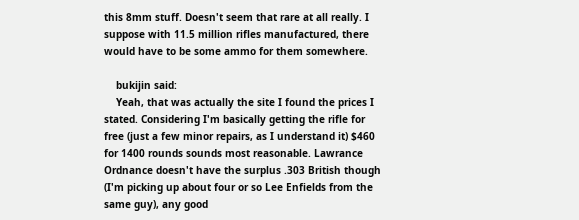this 8mm stuff. Doesn't seem that rare at all really. I suppose with 11.5 million rifles manufactured, there would have to be some ammo for them somewhere.

    bukijin said:
    Yeah, that was actually the site I found the prices I stated. Considering I'm basically getting the rifle for free (just a few minor repairs, as I understand it) $460 for 1400 rounds sounds most reasonable. Lawrance Ordnance doesn't have the surplus .303 British though (I'm picking up about four or so Lee Enfields from the same guy), any good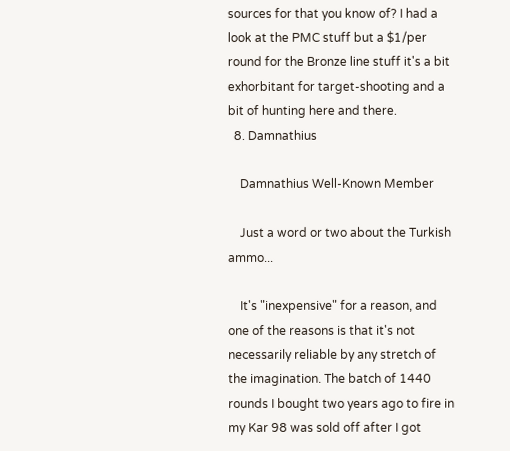sources for that you know of? I had a look at the PMC stuff but a $1/per round for the Bronze line stuff it's a bit exhorbitant for target-shooting and a bit of hunting here and there.
  8. Damnathius

    Damnathius Well-Known Member

    Just a word or two about the Turkish ammo...

    It's "inexpensive" for a reason, and one of the reasons is that it's not necessarily reliable by any stretch of the imagination. The batch of 1440 rounds I bought two years ago to fire in my Kar 98 was sold off after I got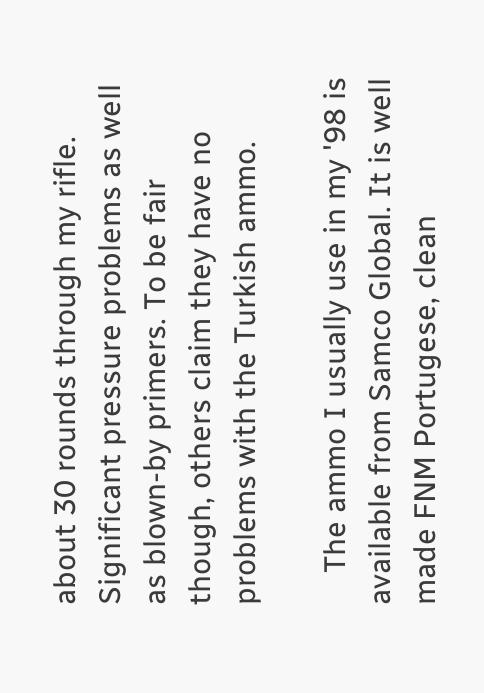about 30 rounds through my rifle. Significant pressure problems as well as blown-by primers. To be fair though, others claim they have no problems with the Turkish ammo.

    The ammo I usually use in my '98 is available from Samco Global. It is well made FNM Portugese, clean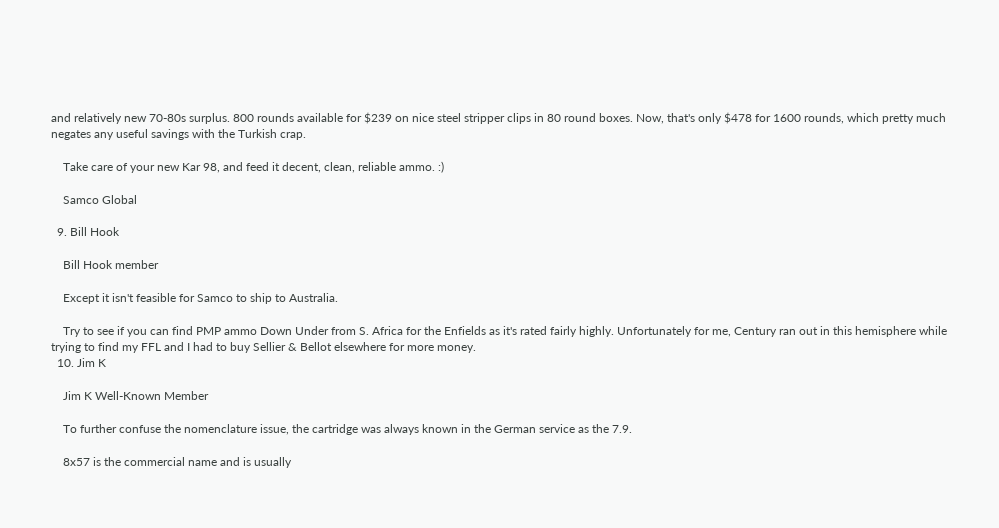and relatively new 70-80s surplus. 800 rounds available for $239 on nice steel stripper clips in 80 round boxes. Now, that's only $478 for 1600 rounds, which pretty much negates any useful savings with the Turkish crap.

    Take care of your new Kar 98, and feed it decent, clean, reliable ammo. :)

    Samco Global

  9. Bill Hook

    Bill Hook member

    Except it isn't feasible for Samco to ship to Australia.

    Try to see if you can find PMP ammo Down Under from S. Africa for the Enfields as it's rated fairly highly. Unfortunately for me, Century ran out in this hemisphere while trying to find my FFL and I had to buy Sellier & Bellot elsewhere for more money.
  10. Jim K

    Jim K Well-Known Member

    To further confuse the nomenclature issue, the cartridge was always known in the German service as the 7.9.

    8x57 is the commercial name and is usually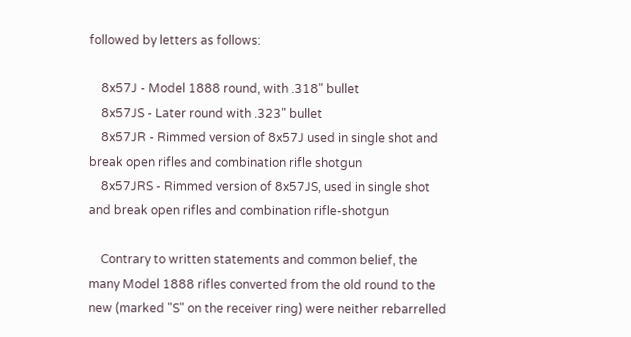followed by letters as follows:

    8x57J - Model 1888 round, with .318" bullet
    8x57JS - Later round with .323" bullet
    8x57JR - Rimmed version of 8x57J used in single shot and break open rifles and combination rifle shotgun
    8x57JRS - Rimmed version of 8x57JS, used in single shot and break open rifles and combination rifle-shotgun

    Contrary to written statements and common belief, the many Model 1888 rifles converted from the old round to the new (marked "S" on the receiver ring) were neither rebarrelled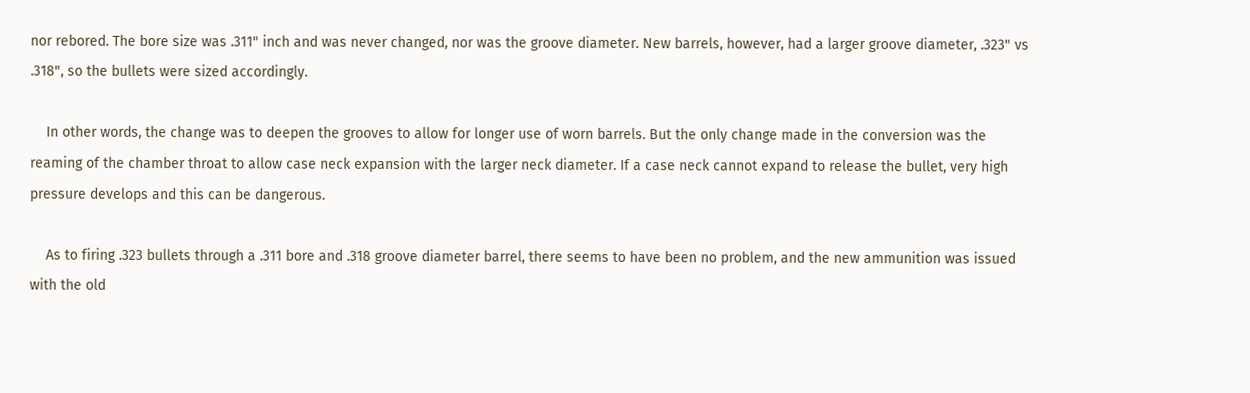nor rebored. The bore size was .311" inch and was never changed, nor was the groove diameter. New barrels, however, had a larger groove diameter, .323" vs .318", so the bullets were sized accordingly.

    In other words, the change was to deepen the grooves to allow for longer use of worn barrels. But the only change made in the conversion was the reaming of the chamber throat to allow case neck expansion with the larger neck diameter. If a case neck cannot expand to release the bullet, very high pressure develops and this can be dangerous.

    As to firing .323 bullets through a .311 bore and .318 groove diameter barrel, there seems to have been no problem, and the new ammunition was issued with the old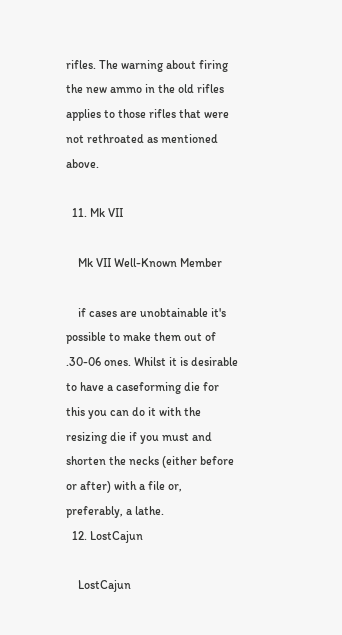rifles. The warning about firing the new ammo in the old rifles applies to those rifles that were not rethroated as mentioned above.

  11. Mk VII

    Mk VII Well-Known Member

    if cases are unobtainable it's possible to make them out of .30-06 ones. Whilst it is desirable to have a caseforming die for this you can do it with the resizing die if you must and shorten the necks (either before or after) with a file or, preferably, a lathe.
  12. LostCajun

    LostCajun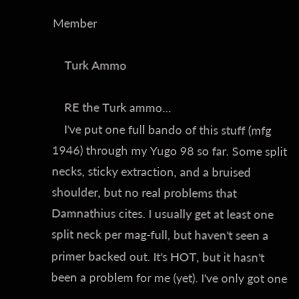Member

    Turk Ammo

    RE the Turk ammo...
    I've put one full bando of this stuff (mfg 1946) through my Yugo 98 so far. Some split necks, sticky extraction, and a bruised shoulder, but no real problems that Damnathius cites. I usually get at least one split neck per mag-full, but haven't seen a primer backed out. It's HOT, but it hasn't been a problem for me (yet). I've only got one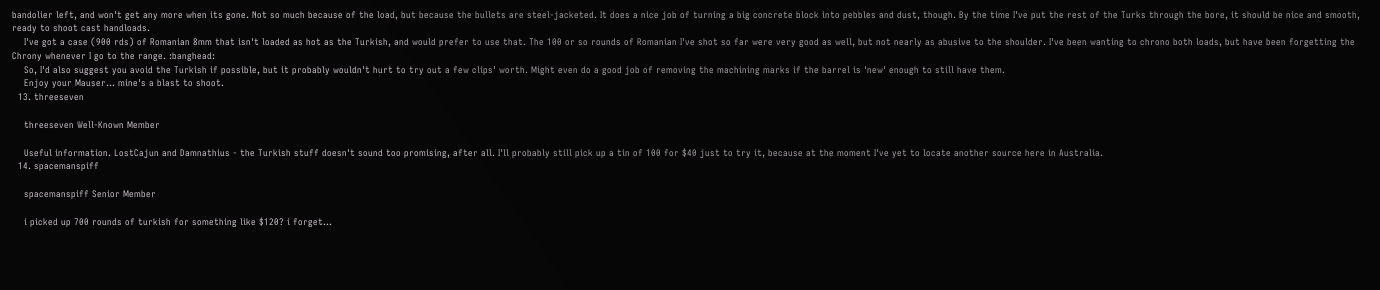bandolier left, and won't get any more when its gone. Not so much because of the load, but because the bullets are steel-jacketed. It does a nice job of turning a big concrete block into pebbles and dust, though. By the time I've put the rest of the Turks through the bore, it should be nice and smooth, ready to shoot cast handloads.
    I've got a case (900 rds) of Romanian 8mm that isn't loaded as hot as the Turkish, and would prefer to use that. The 100 or so rounds of Romanian I've shot so far were very good as well, but not nearly as abusive to the shoulder. I've been wanting to chrono both loads, but have been forgetting the Chrony whenever I go to the range. :banghead:
    So, I'd also suggest you avoid the Turkish if possible, but it probably wouldn't hurt to try out a few clips' worth. Might even do a good job of removing the machining marks if the barrel is 'new' enough to still have them.
    Enjoy your Mauser... mine's a blast to shoot.
  13. threeseven

    threeseven Well-Known Member

    Useful information. LostCajun and Damnathius - the Turkish stuff doesn't sound too promising, after all. I'll probably still pick up a tin of 100 for $40 just to try it, because at the moment I've yet to locate another source here in Australia.
  14. spacemanspiff

    spacemanspiff Senior Member

    i picked up 700 rounds of turkish for something like $120? i forget...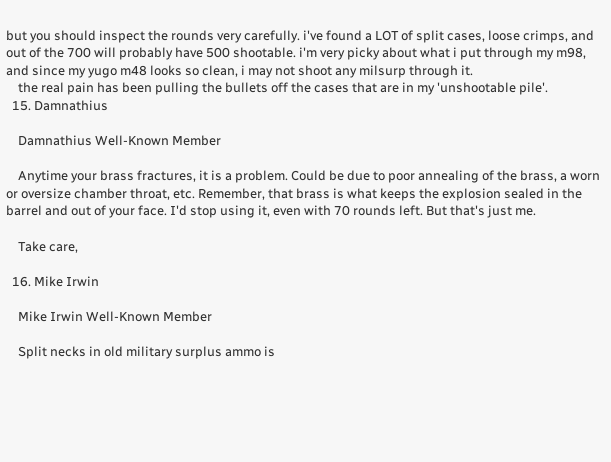but you should inspect the rounds very carefully. i've found a LOT of split cases, loose crimps, and out of the 700 will probably have 500 shootable. i'm very picky about what i put through my m98, and since my yugo m48 looks so clean, i may not shoot any milsurp through it.
    the real pain has been pulling the bullets off the cases that are in my 'unshootable pile'.
  15. Damnathius

    Damnathius Well-Known Member

    Anytime your brass fractures, it is a problem. Could be due to poor annealing of the brass, a worn or oversize chamber throat, etc. Remember, that brass is what keeps the explosion sealed in the barrel and out of your face. I'd stop using it, even with 70 rounds left. But that's just me.

    Take care,

  16. Mike Irwin

    Mike Irwin Well-Known Member

    Split necks in old military surplus ammo is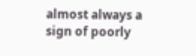almost always a sign of poorly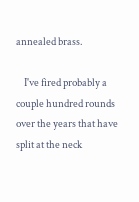annealed brass.

    I've fired probably a couple hundred rounds over the years that have split at the neck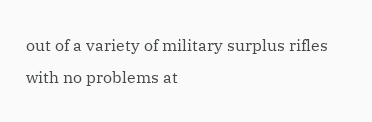out of a variety of military surplus rifles with no problems at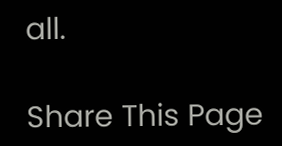all.

Share This Page